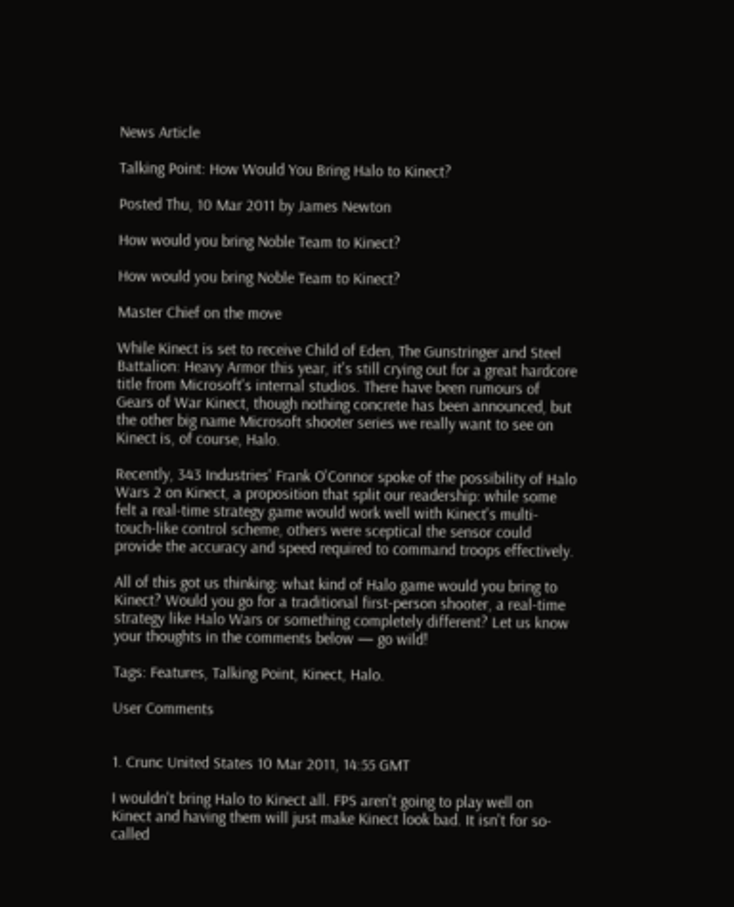News Article

Talking Point: How Would You Bring Halo to Kinect?

Posted Thu, 10 Mar 2011 by James Newton

How would you bring Noble Team to Kinect?

How would you bring Noble Team to Kinect?

Master Chief on the move

While Kinect is set to receive Child of Eden, The Gunstringer and Steel Battalion: Heavy Armor this year, it's still crying out for a great hardcore title from Microsoft's internal studios. There have been rumours of Gears of War Kinect, though nothing concrete has been announced, but the other big name Microsoft shooter series we really want to see on Kinect is, of course, Halo.

Recently, 343 Industries' Frank O'Connor spoke of the possibility of Halo Wars 2 on Kinect, a proposition that split our readership: while some felt a real-time strategy game would work well with Kinect's multi-touch-like control scheme, others were sceptical the sensor could provide the accuracy and speed required to command troops effectively.

All of this got us thinking: what kind of Halo game would you bring to Kinect? Would you go for a traditional first-person shooter, a real-time strategy like Halo Wars or something completely different? Let us know your thoughts in the comments below — go wild!

Tags: Features, Talking Point, Kinect, Halo.

User Comments


1. Crunc United States 10 Mar 2011, 14:55 GMT

I wouldn't bring Halo to Kinect all. FPS aren't going to play well on Kinect and having them will just make Kinect look bad. It isn't for so-called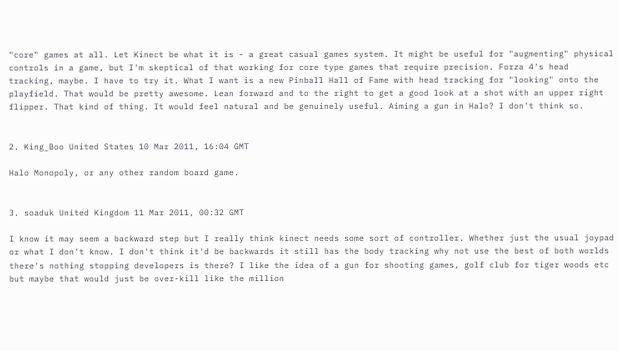"core" games at all. Let Kinect be what it is - a great casual games system. It might be useful for "augmenting" physical controls in a game, but I'm skeptical of that working for core type games that require precision. Forza 4's head tracking, maybe. I have to try it. What I want is a new Pinball Hall of Fame with head tracking for "looking" onto the playfield. That would be pretty awesome. Lean forward and to the right to get a good look at a shot with an upper right flipper. That kind of thing. It would feel natural and be genuinely useful. Aiming a gun in Halo? I don't think so.


2. King_Boo United States 10 Mar 2011, 16:04 GMT

Halo Monopoly, or any other random board game.


3. soaduk United Kingdom 11 Mar 2011, 00:32 GMT

I know it may seem a backward step but I really think kinect needs some sort of controller. Whether just the usual joypad or what I don't know. I don't think it'd be backwards it still has the body tracking why not use the best of both worlds there's nothing stopping developers is there? I like the idea of a gun for shooting games, golf club for tiger woods etc but maybe that would just be over-kill like the million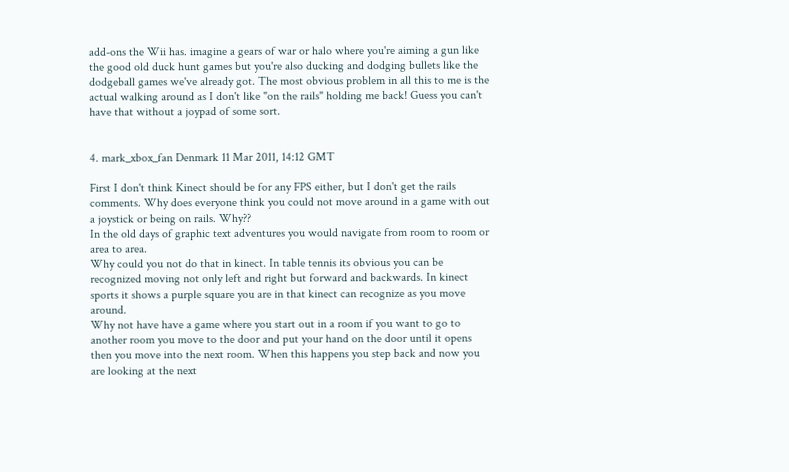add-ons the Wii has. imagine a gears of war or halo where you're aiming a gun like the good old duck hunt games but you're also ducking and dodging bullets like the dodgeball games we've already got. The most obvious problem in all this to me is the actual walking around as I don't like "on the rails" holding me back! Guess you can't have that without a joypad of some sort.


4. mark_xbox_fan Denmark 11 Mar 2011, 14:12 GMT

First I don't think Kinect should be for any FPS either, but I don't get the rails comments. Why does everyone think you could not move around in a game with out a joystick or being on rails. Why??
In the old days of graphic text adventures you would navigate from room to room or area to area.
Why could you not do that in kinect. In table tennis its obvious you can be recognized moving not only left and right but forward and backwards. In kinect sports it shows a purple square you are in that kinect can recognize as you move around.
Why not have have a game where you start out in a room if you want to go to another room you move to the door and put your hand on the door until it opens then you move into the next room. When this happens you step back and now you are looking at the next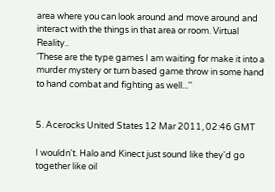area where you can look around and move around and interact with the things in that area or room. Virtual Reality..
'These are the type games I am waiting for make it into a murder mystery or turn based game throw in some hand to hand combat and fighting as well...''


5. Acerocks United States 12 Mar 2011, 02:46 GMT

I wouldn't. Halo and Kinect just sound like they'd go together like oil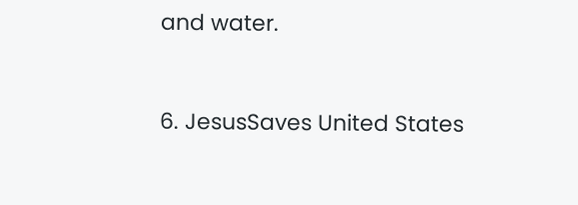and water.


6. JesusSaves United States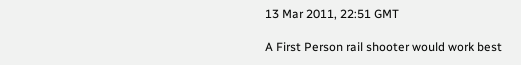13 Mar 2011, 22:51 GMT

A First Person rail shooter would work best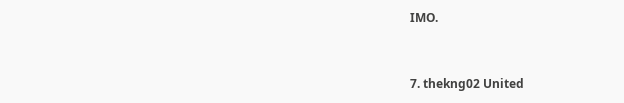IMO.


7. thekng02 United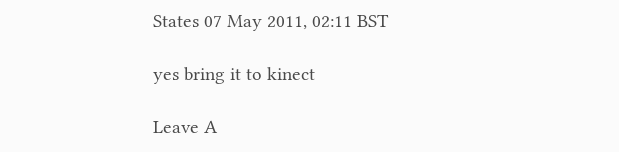States 07 May 2011, 02:11 BST

yes bring it to kinect

Leave A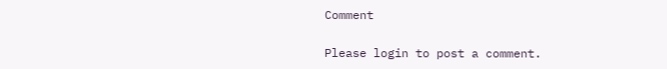Comment

Please login to post a comment.